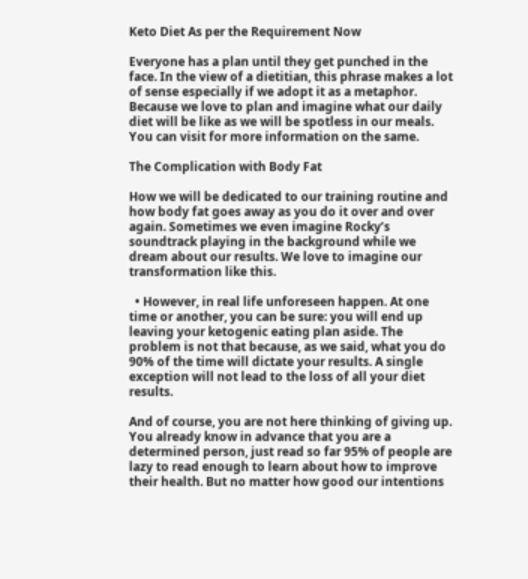Keto Diet As per the Requirement Now

Everyone has a plan until they get punched in the face. In the view of a dietitian, this phrase makes a lot of sense especially if we adopt it as a metaphor. Because we love to plan and imagine what our daily diet will be like as we will be spotless in our meals. You can visit for more information on the same.

The Complication with Body Fat

How we will be dedicated to our training routine and how body fat goes away as you do it over and over again. Sometimes we even imagine Rocky’s soundtrack playing in the background while we dream about our results. We love to imagine our transformation like this.

  • However, in real life unforeseen happen. At one time or another, you can be sure: you will end up leaving your ketogenic eating plan aside. The problem is not that because, as we said, what you do 90% of the time will dictate your results. A single exception will not lead to the loss of all your diet results.

And of course, you are not here thinking of giving up. You already know in advance that you are a determined person, just read so far 95% of people are lazy to read enough to learn about how to improve their health. But no matter how good our intentions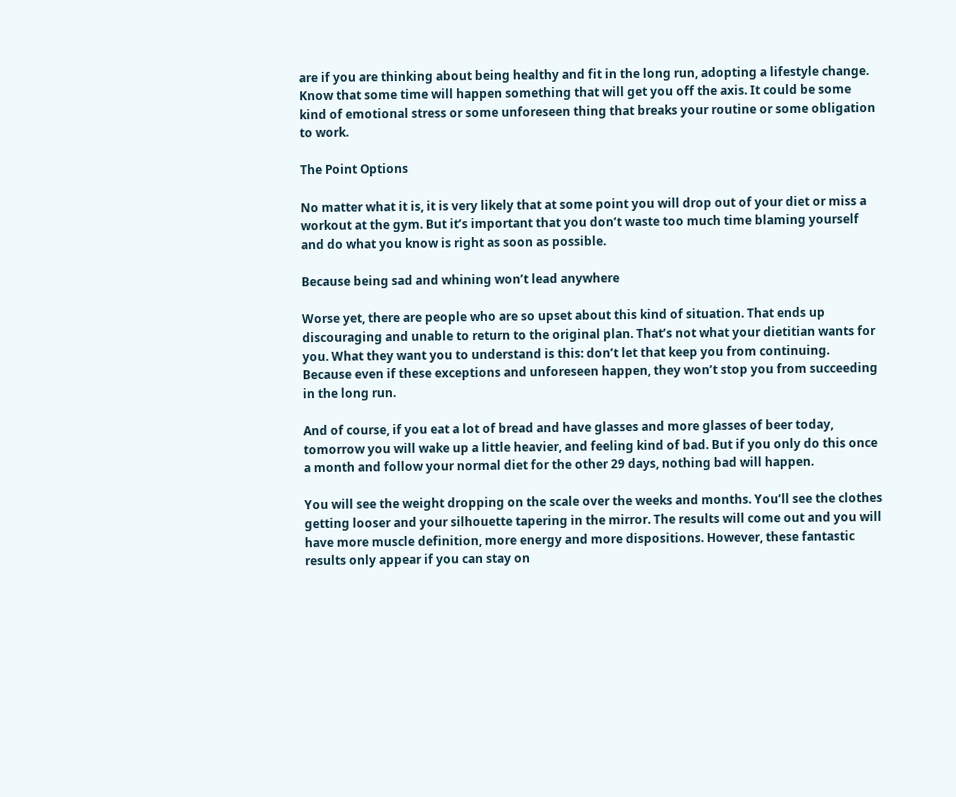are if you are thinking about being healthy and fit in the long run, adopting a lifestyle change. Know that some time will happen something that will get you off the axis. It could be some kind of emotional stress or some unforeseen thing that breaks your routine or some obligation to work.

The Point Options

No matter what it is, it is very likely that at some point you will drop out of your diet or miss a workout at the gym. But it’s important that you don’t waste too much time blaming yourself and do what you know is right as soon as possible.

Because being sad and whining won’t lead anywhere

Worse yet, there are people who are so upset about this kind of situation. That ends up discouraging and unable to return to the original plan. That’s not what your dietitian wants for you. What they want you to understand is this: don’t let that keep you from continuing. Because even if these exceptions and unforeseen happen, they won’t stop you from succeeding in the long run.

And of course, if you eat a lot of bread and have glasses and more glasses of beer today, tomorrow you will wake up a little heavier, and feeling kind of bad. But if you only do this once a month and follow your normal diet for the other 29 days, nothing bad will happen.

You will see the weight dropping on the scale over the weeks and months. You’ll see the clothes getting looser and your silhouette tapering in the mirror. The results will come out and you will have more muscle definition, more energy and more dispositions. However, these fantastic results only appear if you can stay on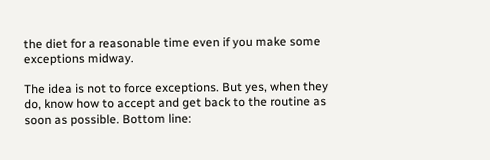the diet for a reasonable time even if you make some exceptions midway.

The idea is not to force exceptions. But yes, when they do, know how to accept and get back to the routine as soon as possible. Bottom line: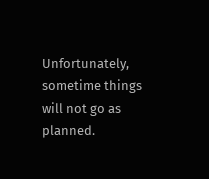Unfortunately, sometime things will not go as planned.